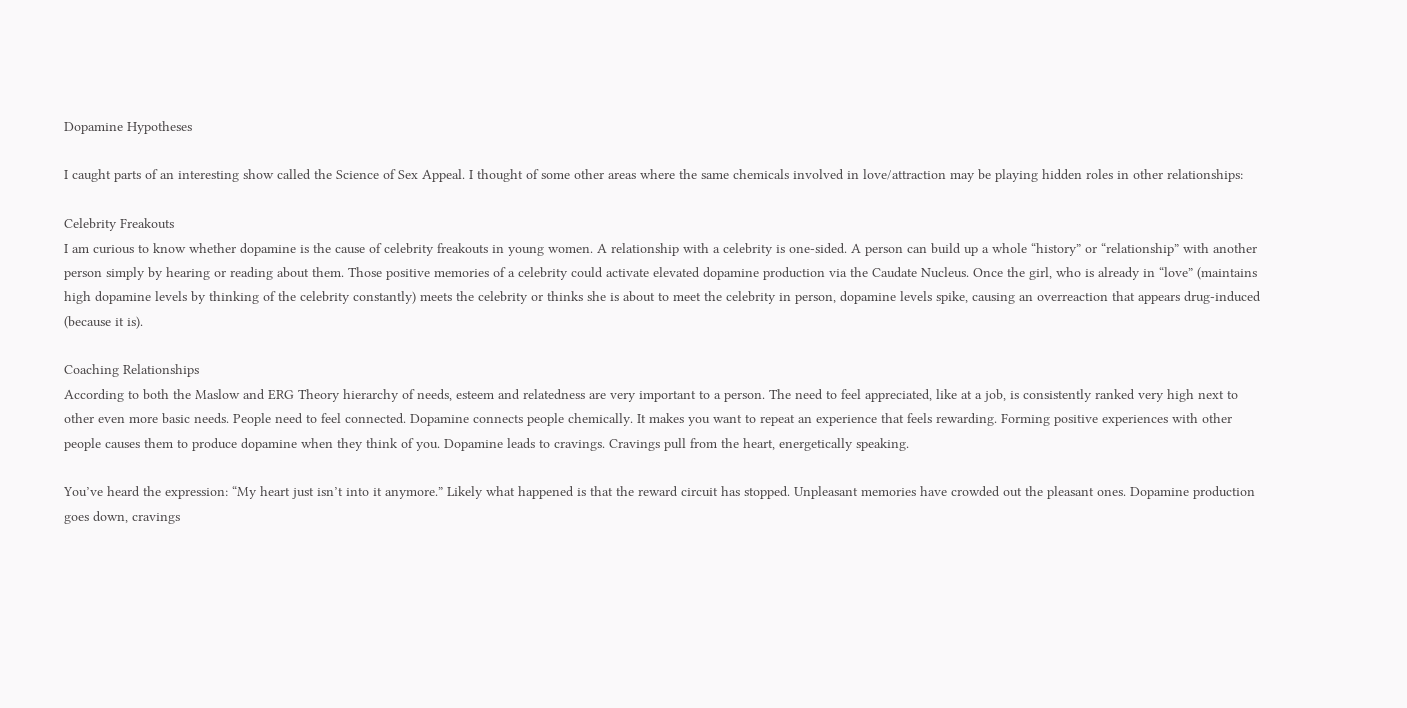Dopamine Hypotheses

I caught parts of an interesting show called the Science of Sex Appeal. I thought of some other areas where the same chemicals involved in love/attraction may be playing hidden roles in other relationships:

Celebrity Freakouts
I am curious to know whether dopamine is the cause of celebrity freakouts in young women. A relationship with a celebrity is one-sided. A person can build up a whole “history” or “relationship” with another person simply by hearing or reading about them. Those positive memories of a celebrity could activate elevated dopamine production via the Caudate Nucleus. Once the girl, who is already in “love” (maintains high dopamine levels by thinking of the celebrity constantly) meets the celebrity or thinks she is about to meet the celebrity in person, dopamine levels spike, causing an overreaction that appears drug-induced (because it is).

Coaching Relationships
According to both the Maslow and ERG Theory hierarchy of needs, esteem and relatedness are very important to a person. The need to feel appreciated, like at a job, is consistently ranked very high next to other even more basic needs. People need to feel connected. Dopamine connects people chemically. It makes you want to repeat an experience that feels rewarding. Forming positive experiences with other people causes them to produce dopamine when they think of you. Dopamine leads to cravings. Cravings pull from the heart, energetically speaking.

You’ve heard the expression: “My heart just isn’t into it anymore.” Likely what happened is that the reward circuit has stopped. Unpleasant memories have crowded out the pleasant ones. Dopamine production goes down, cravings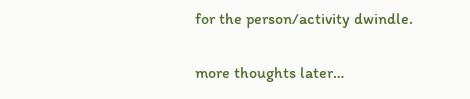for the person/activity dwindle.

more thoughts later…